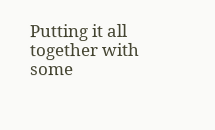Putting it all together with some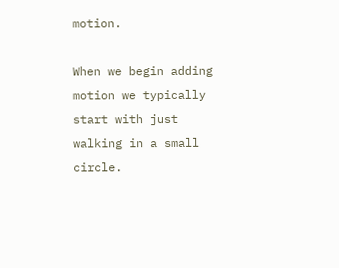motion.

When we begin adding motion we typically start with just walking in a small circle.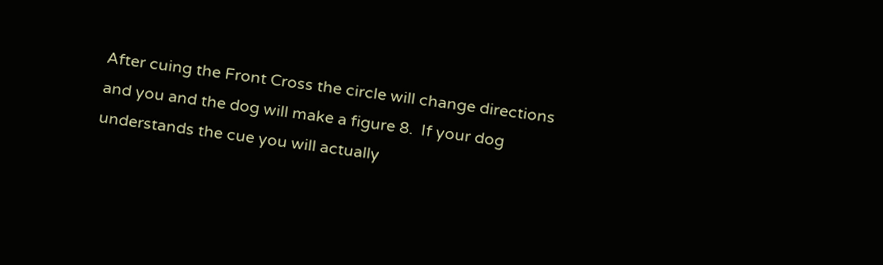After cuing the Front Cross the circle will change directions and you and the dog will make a figure 8.  If your dog understands the cue you will actually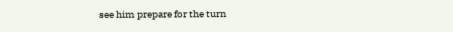see him prepare for the turn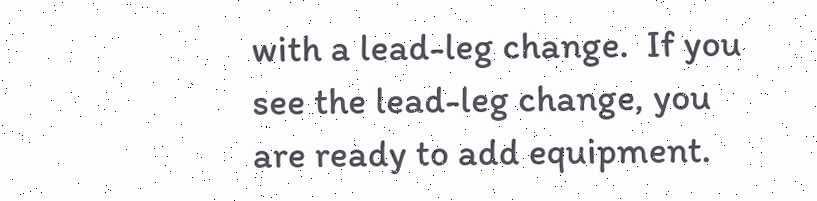with a lead-leg change.  If you see the lead-leg change, you are ready to add equipment.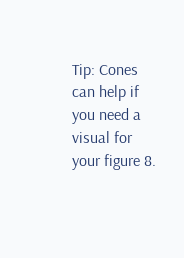Tip: Cones can help if you need a visual for your figure 8.